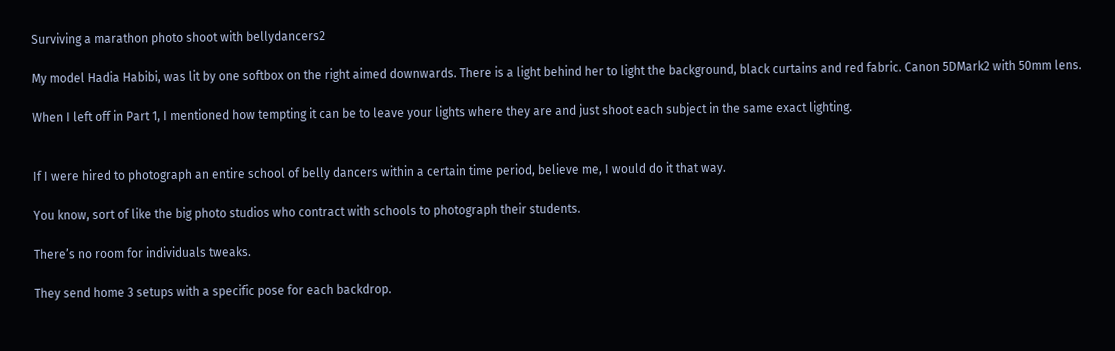Surviving a marathon photo shoot with bellydancers2

My model Hadia Habibi, was lit by one softbox on the right aimed downwards. There is a light behind her to light the background, black curtains and red fabric. Canon 5DMark2 with 50mm lens.

When I left off in Part 1, I mentioned how tempting it can be to leave your lights where they are and just shoot each subject in the same exact lighting.


If I were hired to photograph an entire school of belly dancers within a certain time period, believe me, I would do it that way.

You know, sort of like the big photo studios who contract with schools to photograph their students.

There’s no room for individuals tweaks.

They send home 3 setups with a specific pose for each backdrop.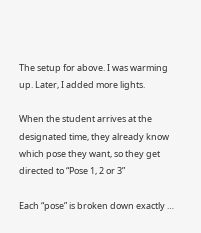The setup for above. I was warming up. Later, I added more lights.

When the student arrives at the designated time, they already know which pose they want, so they get directed to “Pose 1, 2 or 3”

Each “pose” is broken down exactly …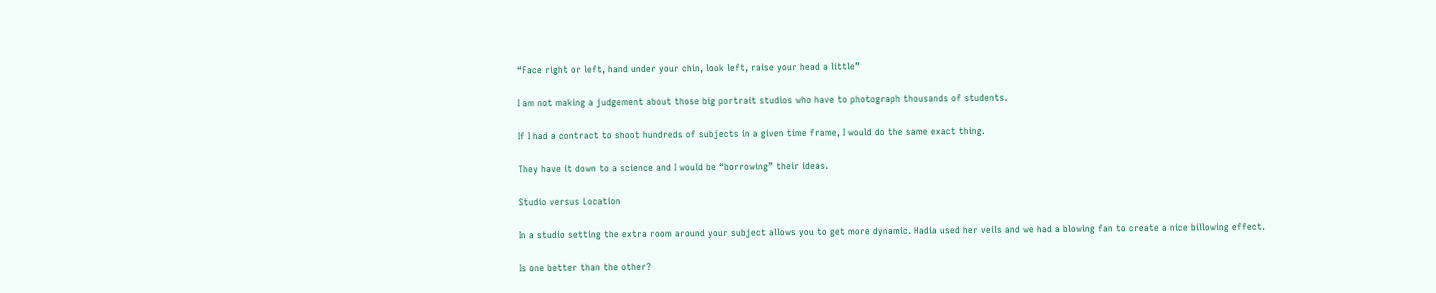“Face right or left, hand under your chin, look left, raise your head a little”

I am not making a judgement about those big portrait studios who have to photograph thousands of students.

If I had a contract to shoot hundreds of subjects in a given time frame, I would do the same exact thing.

They have it down to a science and I would be “borrowing” their ideas.

Studio versus Location

In a studio setting the extra room around your subject allows you to get more dynamic. Hadia used her veils and we had a blowing fan to create a nice billowing effect.

Is one better than the other?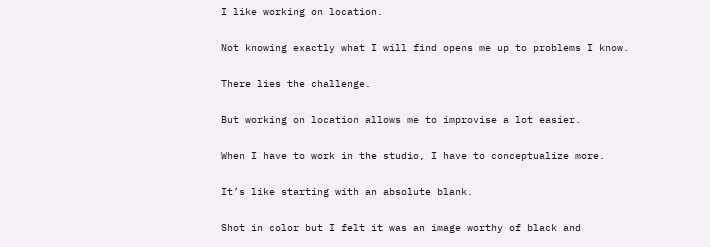I like working on location.

Not knowing exactly what I will find opens me up to problems I know.

There lies the challenge.

But working on location allows me to improvise a lot easier.

When I have to work in the studio, I have to conceptualize more.

It’s like starting with an absolute blank.

Shot in color but I felt it was an image worthy of black and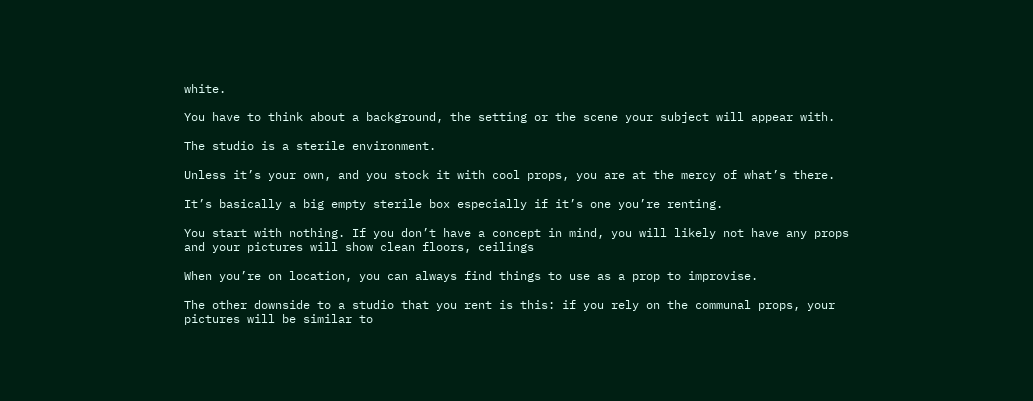white.

You have to think about a background, the setting or the scene your subject will appear with.

The studio is a sterile environment.

Unless it’s your own, and you stock it with cool props, you are at the mercy of what’s there.

It’s basically a big empty sterile box especially if it’s one you’re renting.

You start with nothing. If you don’t have a concept in mind, you will likely not have any props and your pictures will show clean floors, ceilings

When you’re on location, you can always find things to use as a prop to improvise.

The other downside to a studio that you rent is this: if you rely on the communal props, your pictures will be similar to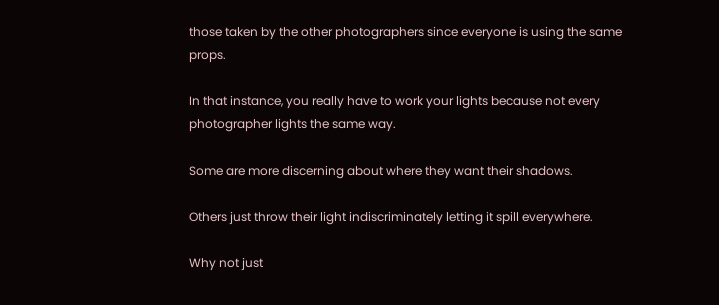those taken by the other photographers since everyone is using the same props.

In that instance, you really have to work your lights because not every photographer lights the same way.

Some are more discerning about where they want their shadows.

Others just throw their light indiscriminately letting it spill everywhere.

Why not just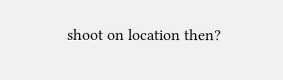shoot on location then?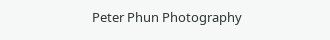Peter Phun Photography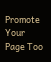Promote Your Page Too